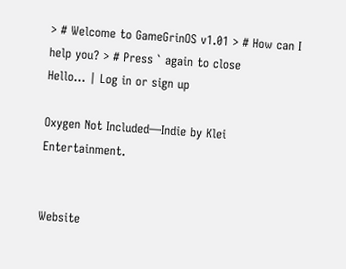> # Welcome to GameGrinOS v1.01 > # How can I help you? > # Press ` again to close
Hello… | Log in or sign up

Oxygen Not Included—Indie by Klei Entertainment.


Website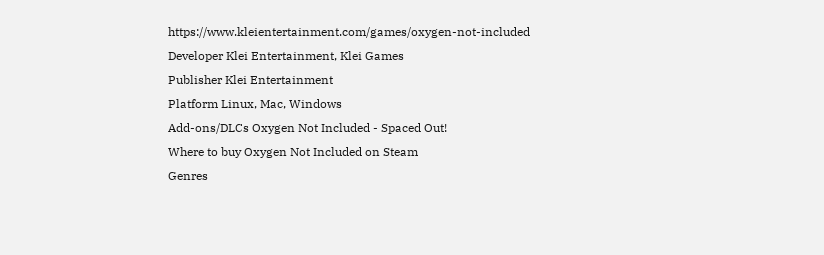https://www.kleientertainment.com/games/oxygen-not-included
Developer Klei Entertainment, Klei Games
Publisher Klei Entertainment
Platform Linux, Mac, Windows
Add-ons/DLCs Oxygen Not Included - Spaced Out!
Where to buy Oxygen Not Included on Steam
Genres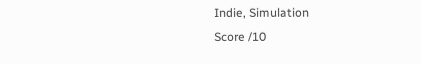Indie, Simulation
Score /10